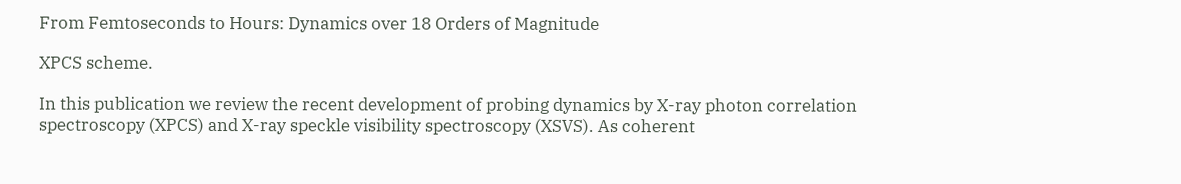From Femtoseconds to Hours: Dynamics over 18 Orders of Magnitude

XPCS scheme.

In this publication we review the recent development of probing dynamics by X-ray photon correlation spectroscopy (XPCS) and X-ray speckle visibility spectroscopy (XSVS). As coherent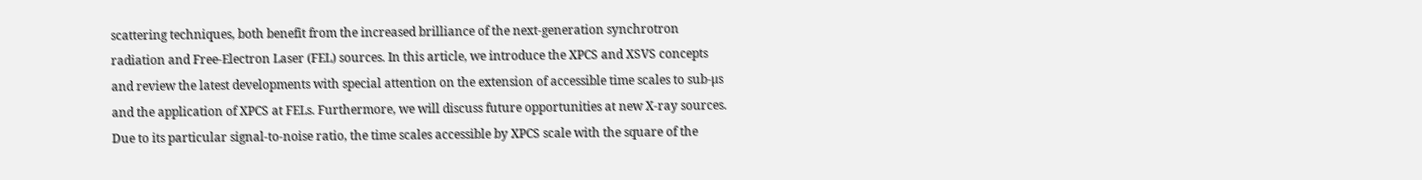scattering techniques, both benefit from the increased brilliance of the next-generation synchrotron radiation and Free-Electron Laser (FEL) sources. In this article, we introduce the XPCS and XSVS concepts and review the latest developments with special attention on the extension of accessible time scales to sub-μs and the application of XPCS at FELs. Furthermore, we will discuss future opportunities at new X-ray sources. Due to its particular signal-to-noise ratio, the time scales accessible by XPCS scale with the square of the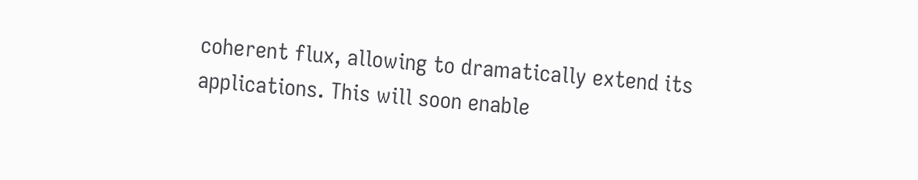coherent flux, allowing to dramatically extend its applications. This will soon enable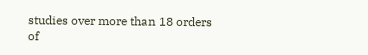studies over more than 18 orders of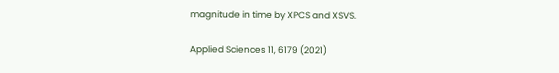magnitude in time by XPCS and XSVS.

Applied Sciences 11, 6179 (2021)